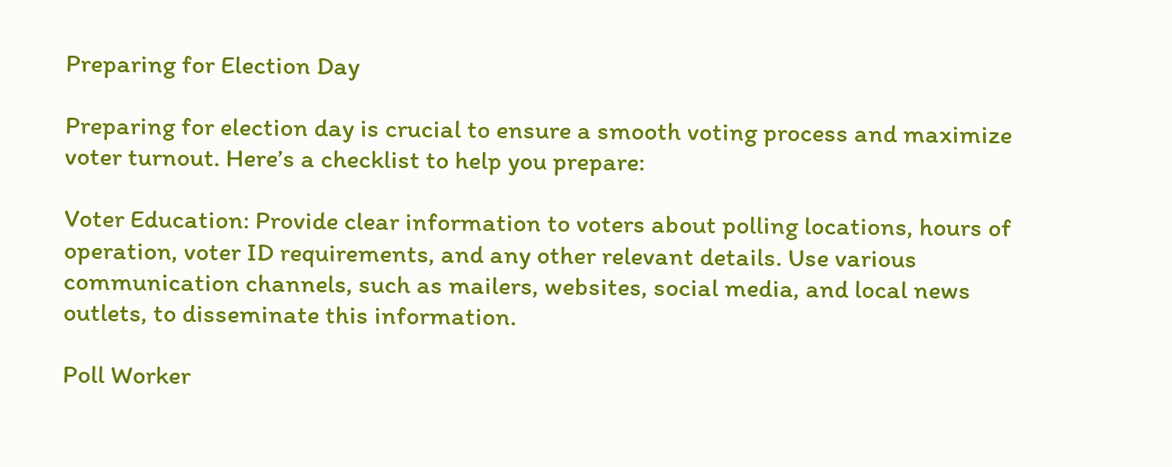Preparing for Election Day

Preparing for election day is crucial to ensure a smooth voting process and maximize voter turnout. Here’s a checklist to help you prepare:

Voter Education: Provide clear information to voters about polling locations, hours of operation, voter ID requirements, and any other relevant details. Use various communication channels, such as mailers, websites, social media, and local news outlets, to disseminate this information.

Poll Worker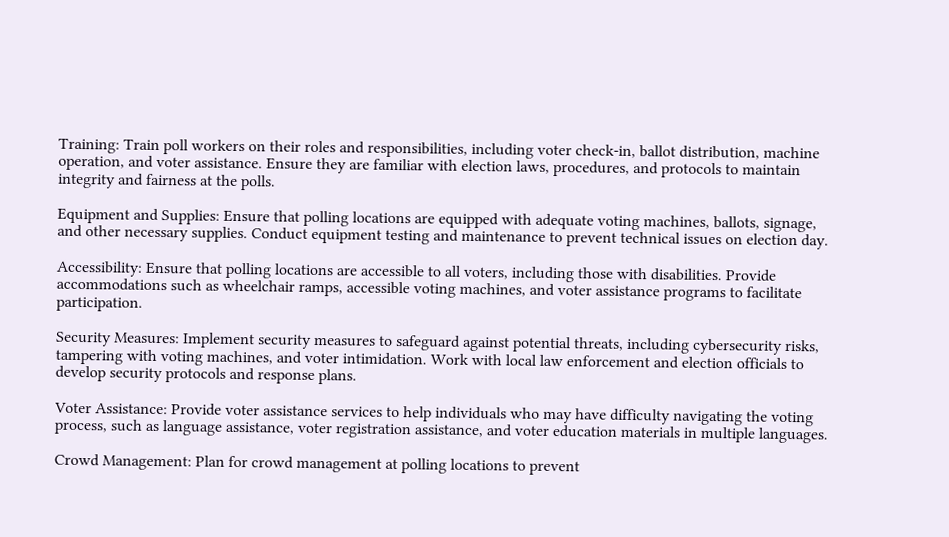Training: Train poll workers on their roles and responsibilities, including voter check-in, ballot distribution, machine operation, and voter assistance. Ensure they are familiar with election laws, procedures, and protocols to maintain integrity and fairness at the polls.

Equipment and Supplies: Ensure that polling locations are equipped with adequate voting machines, ballots, signage, and other necessary supplies. Conduct equipment testing and maintenance to prevent technical issues on election day.

Accessibility: Ensure that polling locations are accessible to all voters, including those with disabilities. Provide accommodations such as wheelchair ramps, accessible voting machines, and voter assistance programs to facilitate participation.

Security Measures: Implement security measures to safeguard against potential threats, including cybersecurity risks, tampering with voting machines, and voter intimidation. Work with local law enforcement and election officials to develop security protocols and response plans.

Voter Assistance: Provide voter assistance services to help individuals who may have difficulty navigating the voting process, such as language assistance, voter registration assistance, and voter education materials in multiple languages.

Crowd Management: Plan for crowd management at polling locations to prevent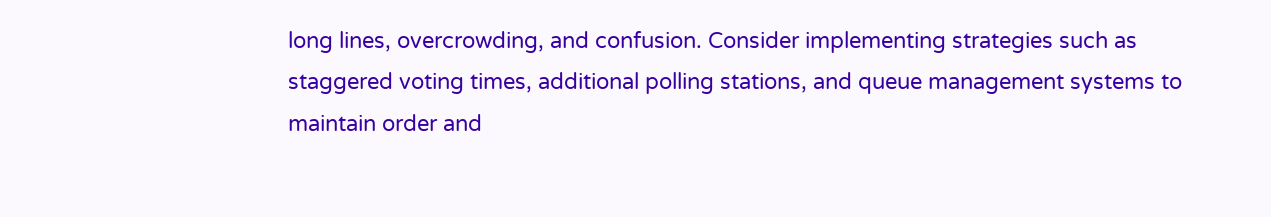long lines, overcrowding, and confusion. Consider implementing strategies such as staggered voting times, additional polling stations, and queue management systems to maintain order and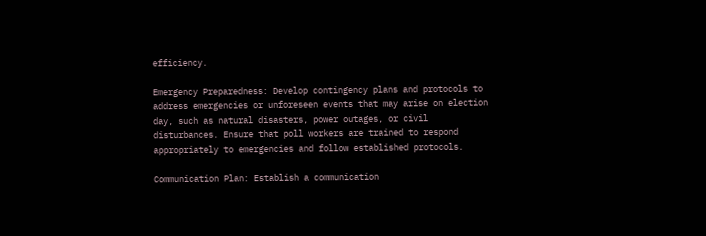efficiency.

Emergency Preparedness: Develop contingency plans and protocols to address emergencies or unforeseen events that may arise on election day, such as natural disasters, power outages, or civil disturbances. Ensure that poll workers are trained to respond appropriately to emergencies and follow established protocols.

Communication Plan: Establish a communication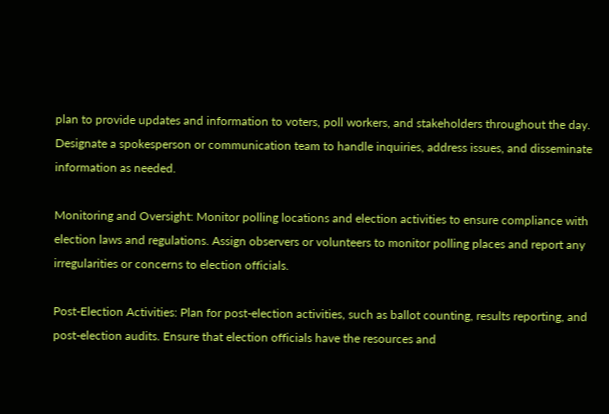plan to provide updates and information to voters, poll workers, and stakeholders throughout the day. Designate a spokesperson or communication team to handle inquiries, address issues, and disseminate information as needed.

Monitoring and Oversight: Monitor polling locations and election activities to ensure compliance with election laws and regulations. Assign observers or volunteers to monitor polling places and report any irregularities or concerns to election officials.

Post-Election Activities: Plan for post-election activities, such as ballot counting, results reporting, and post-election audits. Ensure that election officials have the resources and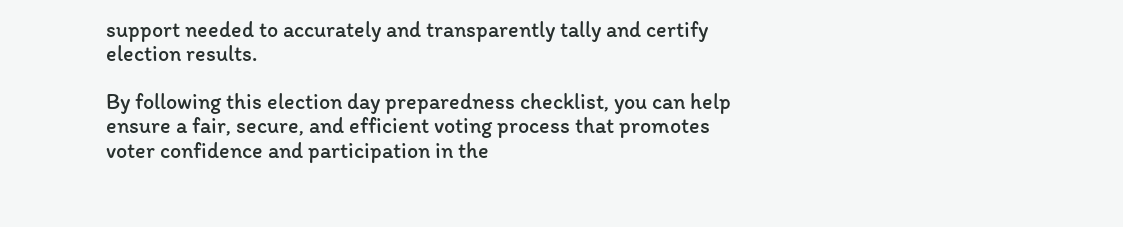support needed to accurately and transparently tally and certify election results.

By following this election day preparedness checklist, you can help ensure a fair, secure, and efficient voting process that promotes voter confidence and participation in the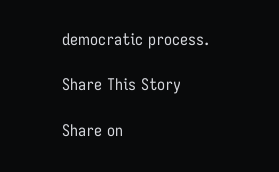democratic process.

Share This Story

Share on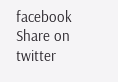facebook
Share on twitter